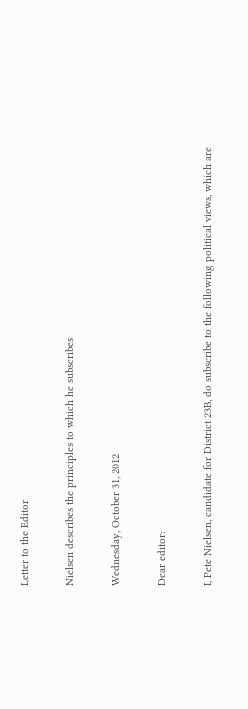Letter to the Editor

Nielsen describes the principles to which he subscribes

Wednesday, October 31, 2012

Dear editor:

I, Pete Nielsen, candidate for District 23B, do subscribe to the following political views, which are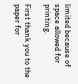limited because of space allowed for printing.

First thank you to the paper for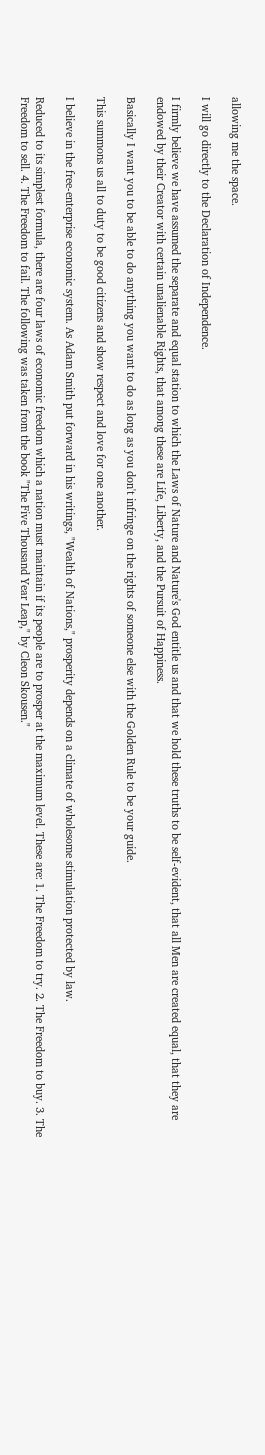allowing me the space.

I will go directly to the Declaration of Independence.

I firmly believe we have assumed the separate and equal station to which the Laws of Nature and Nature's God entitle us and that we hold these truths to be self-evident, that all Men are created equal, that they are endowed by their Creator with certain unalienable Rights, that among these are Life, Liberty, and the Pursuit of Happiness.

Basically I want you to be able to do anything you want to do as long as you don't infringe on the rights of someone else with the Golden Rule to be your guide.

This summons us all to duty to be good citizens and show respect and love for one another.

I believe in the free-enterprise economic system. As Adam Smith put forward in his writings, "Wealth of Nations," prosperity depends on a climate of wholesome stimulation protected by law.

Reduced to its simplest formula, there are four laws of economic freedom which a nation must maintain if its people are to prosper at the maximum level. These are: 1. The Freedom to try. 2. The Freedom to buy. 3. The Freedom to sell. 4. The Freedom to fail. The following was taken from the book "The Five Thousand Year Leap," by Cleon Skousen."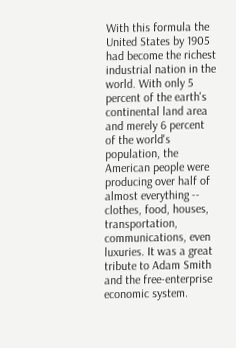With this formula the United States by 1905 had become the richest industrial nation in the world. With only 5 percent of the earth's continental land area and merely 6 percent of the world's population, the American people were producing over half of almost everything -- clothes, food, houses, transportation, communications, even luxuries. It was a great tribute to Adam Smith and the free-enterprise economic system.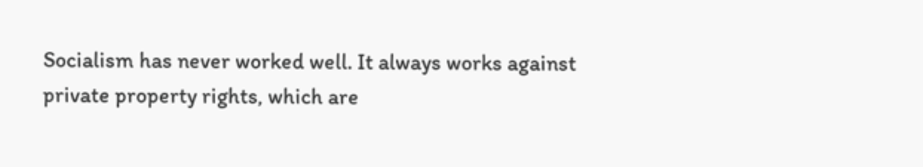Socialism has never worked well. It always works against private property rights, which are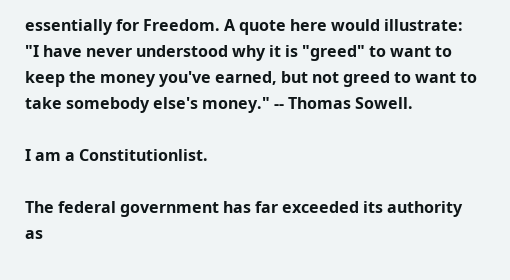essentially for Freedom. A quote here would illustrate: "I have never understood why it is "greed" to want to keep the money you've earned, but not greed to want to take somebody else's money." -- Thomas Sowell.

I am a Constitutionlist.

The federal government has far exceeded its authority as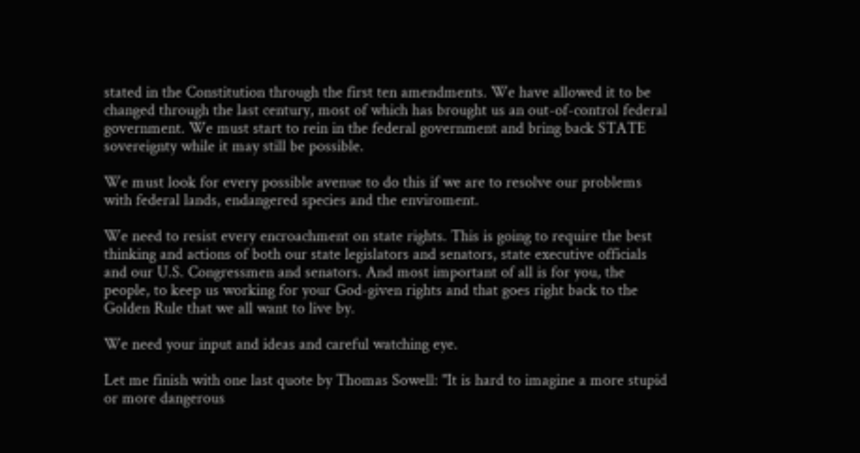stated in the Constitution through the first ten amendments. We have allowed it to be changed through the last century, most of which has brought us an out-of-control federal government. We must start to rein in the federal government and bring back STATE sovereignty while it may still be possible.

We must look for every possible avenue to do this if we are to resolve our problems with federal lands, endangered species and the enviroment.

We need to resist every encroachment on state rights. This is going to require the best thinking and actions of both our state legislators and senators, state executive officials and our U.S. Congressmen and senators. And most important of all is for you, the people, to keep us working for your God-given rights and that goes right back to the Golden Rule that we all want to live by.

We need your input and ideas and careful watching eye.

Let me finish with one last quote by Thomas Sowell: "It is hard to imagine a more stupid or more dangerous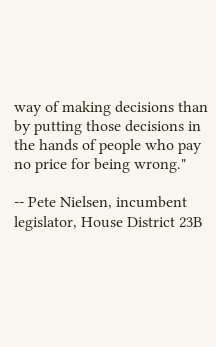way of making decisions than by putting those decisions in the hands of people who pay no price for being wrong."

-- Pete Nielsen, incumbent legislator, House District 23B